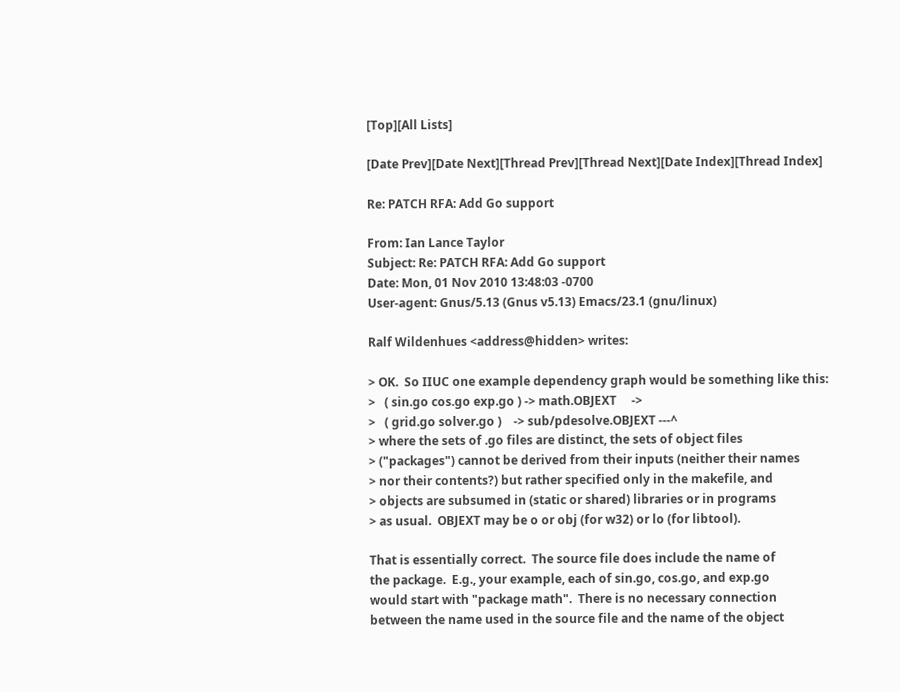[Top][All Lists]

[Date Prev][Date Next][Thread Prev][Thread Next][Date Index][Thread Index]

Re: PATCH RFA: Add Go support

From: Ian Lance Taylor
Subject: Re: PATCH RFA: Add Go support
Date: Mon, 01 Nov 2010 13:48:03 -0700
User-agent: Gnus/5.13 (Gnus v5.13) Emacs/23.1 (gnu/linux)

Ralf Wildenhues <address@hidden> writes:

> OK.  So IIUC one example dependency graph would be something like this:
>   ( sin.go cos.go exp.go ) -> math.OBJEXT     ->
>   ( grid.go solver.go )    -> sub/pdesolve.OBJEXT ---^
> where the sets of .go files are distinct, the sets of object files
> ("packages") cannot be derived from their inputs (neither their names
> nor their contents?) but rather specified only in the makefile, and
> objects are subsumed in (static or shared) libraries or in programs
> as usual.  OBJEXT may be o or obj (for w32) or lo (for libtool).

That is essentially correct.  The source file does include the name of
the package.  E.g., your example, each of sin.go, cos.go, and exp.go
would start with "package math".  There is no necessary connection
between the name used in the source file and the name of the object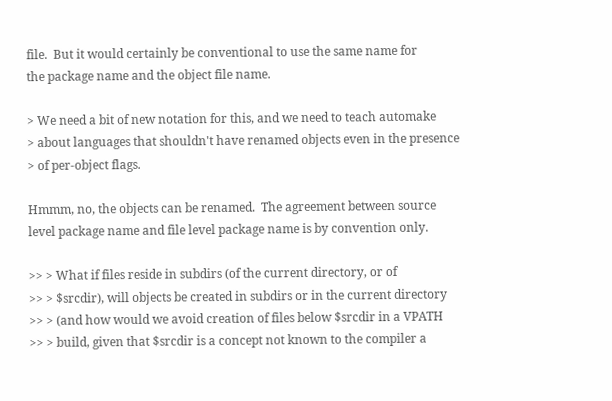file.  But it would certainly be conventional to use the same name for
the package name and the object file name.

> We need a bit of new notation for this, and we need to teach automake
> about languages that shouldn't have renamed objects even in the presence
> of per-object flags.

Hmmm, no, the objects can be renamed.  The agreement between source
level package name and file level package name is by convention only.

>> > What if files reside in subdirs (of the current directory, or of
>> > $srcdir), will objects be created in subdirs or in the current directory
>> > (and how would we avoid creation of files below $srcdir in a VPATH
>> > build, given that $srcdir is a concept not known to the compiler a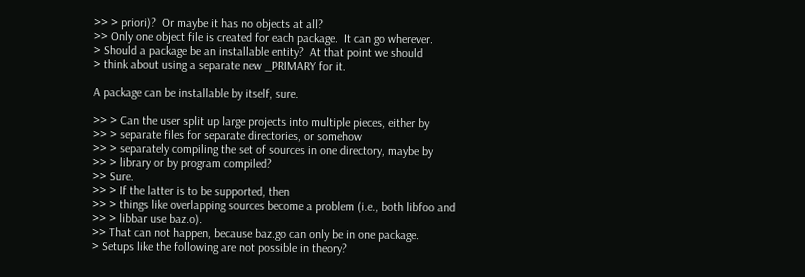>> > priori)?  Or maybe it has no objects at all?
>> Only one object file is created for each package.  It can go wherever.
> Should a package be an installable entity?  At that point we should
> think about using a separate new _PRIMARY for it.

A package can be installable by itself, sure.

>> > Can the user split up large projects into multiple pieces, either by
>> > separate files for separate directories, or somehow
>> > separately compiling the set of sources in one directory, maybe by
>> > library or by program compiled?
>> Sure.
>> > If the latter is to be supported, then
>> > things like overlapping sources become a problem (i.e., both libfoo and
>> > libbar use baz.o).
>> That can not happen, because baz.go can only be in one package.
> Setups like the following are not possible in theory?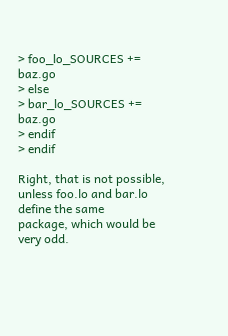> foo_lo_SOURCES += baz.go
> else
> bar_lo_SOURCES += baz.go
> endif
> endif

Right, that is not possible, unless foo.lo and bar.lo define the same
package, which would be very odd.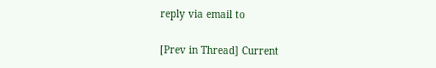reply via email to

[Prev in Thread] Current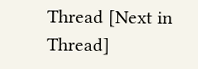Thread [Next in Thread]